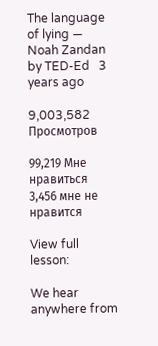The language of lying — Noah Zandan by TED-Ed   3 years ago

9,003,582 Просмотров

99,219 Мне нравиться   3,456 мне не нравится

View full lesson:

We hear anywhere from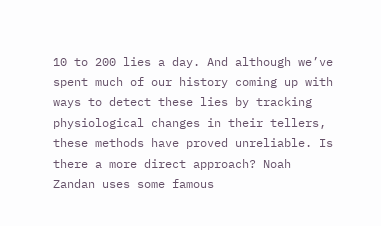10 to 200 lies a day. And although we’ve spent much of our history coming up with ways to detect these lies by tracking physiological changes in their tellers, these methods have proved unreliable. Is there a more direct approach? Noah Zandan uses some famous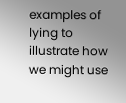examples of lying to illustrate how we might use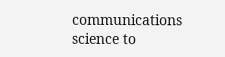communications science to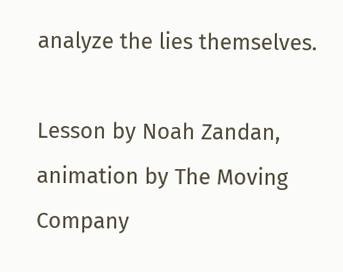analyze the lies themselves.

Lesson by Noah Zandan, animation by The Moving Company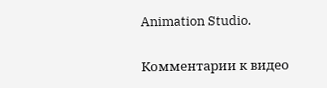Animation Studio.

Комментарии к видео